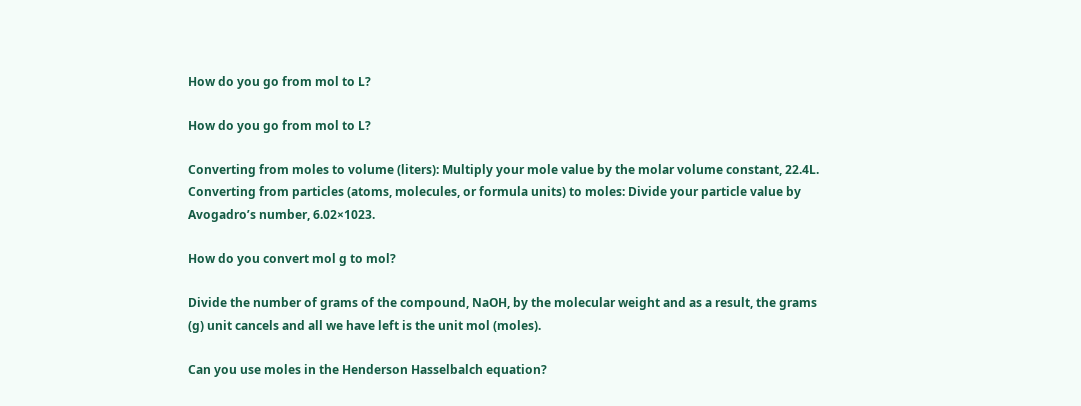How do you go from mol to L?

How do you go from mol to L?

Converting from moles to volume (liters): Multiply your mole value by the molar volume constant, 22.4L. Converting from particles (atoms, molecules, or formula units) to moles: Divide your particle value by Avogadro’s number, 6.02×1023.

How do you convert mol g to mol?

Divide the number of grams of the compound, NaOH, by the molecular weight and as a result, the grams (g) unit cancels and all we have left is the unit mol (moles).

Can you use moles in the Henderson Hasselbalch equation?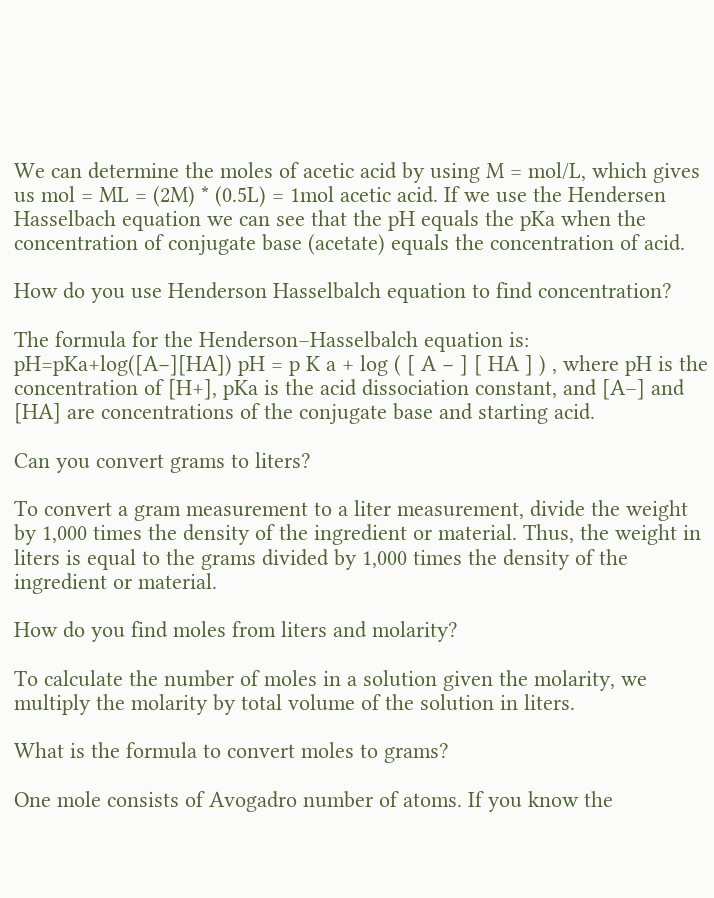We can determine the moles of acetic acid by using M = mol/L, which gives us mol = ML = (2M) * (0.5L) = 1mol acetic acid. If we use the Hendersen Hasselbach equation we can see that the pH equals the pKa when the concentration of conjugate base (acetate) equals the concentration of acid.

How do you use Henderson Hasselbalch equation to find concentration?

The formula for the Henderson–Hasselbalch equation is: pH=pKa+log([A−][HA]) pH = p K a + log ( [ A − ] [ HA ] ) , where pH is the concentration of [H+], pKa is the acid dissociation constant, and [A–] and [HA] are concentrations of the conjugate base and starting acid.

Can you convert grams to liters?

To convert a gram measurement to a liter measurement, divide the weight by 1,000 times the density of the ingredient or material. Thus, the weight in liters is equal to the grams divided by 1,000 times the density of the ingredient or material.

How do you find moles from liters and molarity?

To calculate the number of moles in a solution given the molarity, we multiply the molarity by total volume of the solution in liters.

What is the formula to convert moles to grams?

One mole consists of Avogadro number of atoms. If you know the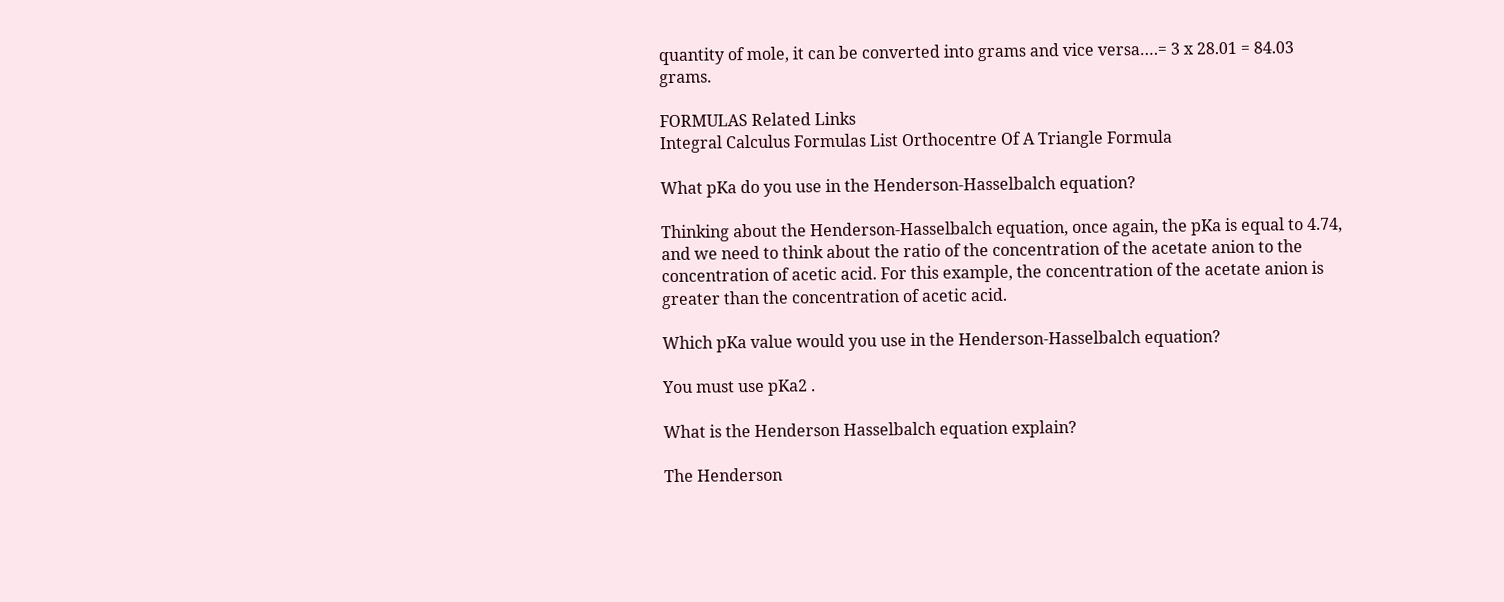quantity of mole, it can be converted into grams and vice versa….= 3 x 28.01 = 84.03 grams.

FORMULAS Related Links
Integral Calculus Formulas List Orthocentre Of A Triangle Formula

What pKa do you use in the Henderson-Hasselbalch equation?

Thinking about the Henderson-Hasselbalch equation, once again, the pKa is equal to 4.74, and we need to think about the ratio of the concentration of the acetate anion to the concentration of acetic acid. For this example, the concentration of the acetate anion is greater than the concentration of acetic acid.

Which pKa value would you use in the Henderson-Hasselbalch equation?

You must use pKa2 .

What is the Henderson Hasselbalch equation explain?

The Henderson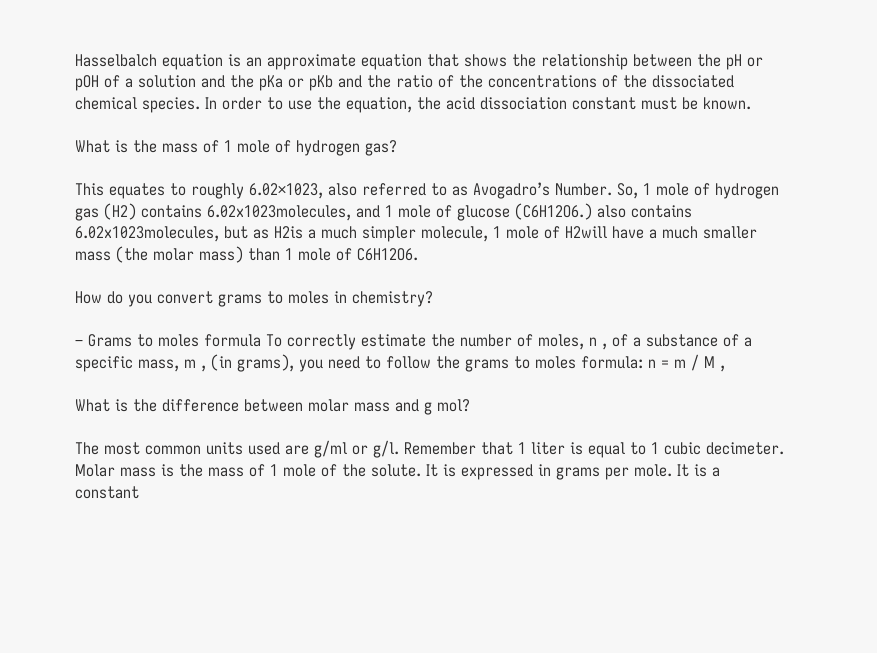Hasselbalch equation is an approximate equation that shows the relationship between the pH or pOH of a solution and the pKa or pKb and the ratio of the concentrations of the dissociated chemical species. In order to use the equation, the acid dissociation constant must be known.

What is the mass of 1 mole of hydrogen gas?

This equates to roughly 6.02×1023, also referred to as Avogadro’s Number. So, 1 mole of hydrogen gas (H2) contains 6.02x1023molecules, and 1 mole of glucose (C6H12O6.) also contains 6.02x1023molecules, but as H2is a much simpler molecule, 1 mole of H2will have a much smaller mass (the molar mass) than 1 mole of C6H12O6.

How do you convert grams to moles in chemistry?

– Grams to moles formula To correctly estimate the number of moles, n , of a substance of a specific mass, m , (in grams), you need to follow the grams to moles formula: n = m / M ,

What is the difference between molar mass and g mol?

The most common units used are g/ml or g/l. Remember that 1 liter is equal to 1 cubic decimeter. Molar mass is the mass of 1 mole of the solute. It is expressed in grams per mole. It is a constant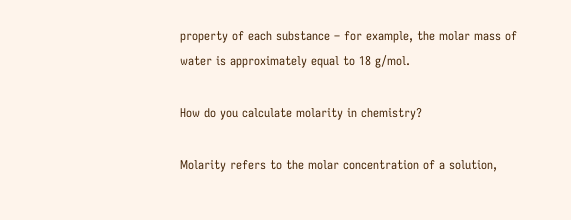property of each substance – for example, the molar mass of water is approximately equal to 18 g/mol.

How do you calculate molarity in chemistry?

Molarity refers to the molar concentration of a solution,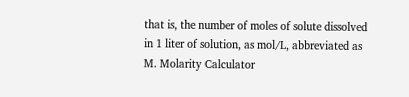that is, the number of moles of solute dissolved in 1 liter of solution, as mol/L, abbreviated as M. Molarity Calculator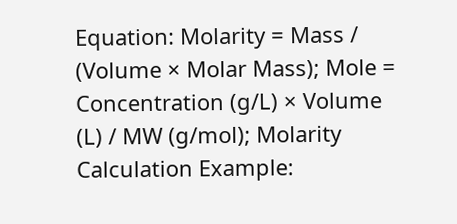Equation: Molarity = Mass / (Volume × Molar Mass); Mole = Concentration (g/L) × Volume (L) / MW (g/mol); Molarity Calculation Example: